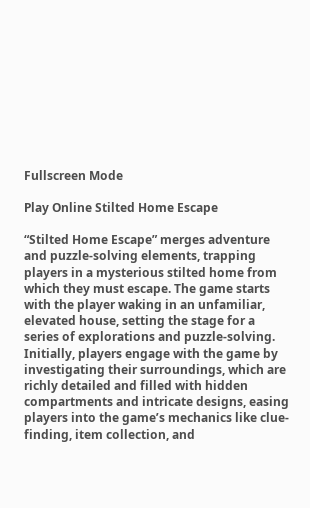Fullscreen Mode

Play Online Stilted Home Escape

“Stilted Home Escape” merges adventure and puzzle-solving elements, trapping players in a mysterious stilted home from which they must escape. The game starts with the player waking in an unfamiliar, elevated house, setting the stage for a series of explorations and puzzle-solving. Initially, players engage with the game by investigating their surroundings, which are richly detailed and filled with hidden compartments and intricate designs, easing players into the game’s mechanics like clue-finding, item collection, and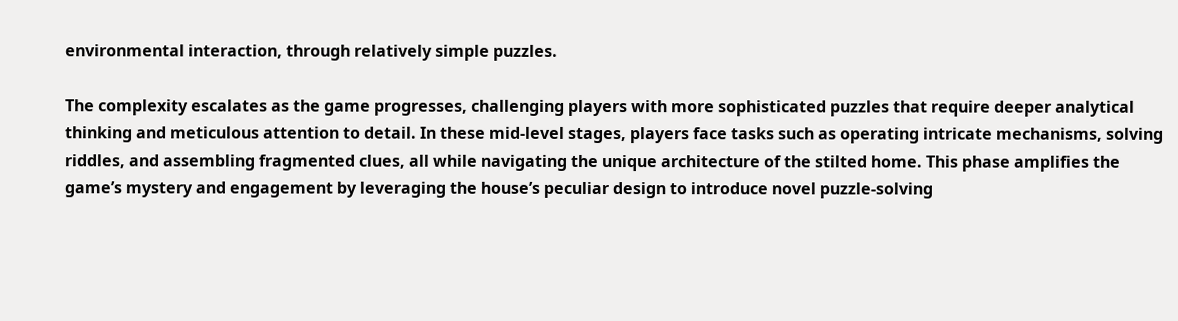environmental interaction, through relatively simple puzzles.

The complexity escalates as the game progresses, challenging players with more sophisticated puzzles that require deeper analytical thinking and meticulous attention to detail. In these mid-level stages, players face tasks such as operating intricate mechanisms, solving riddles, and assembling fragmented clues, all while navigating the unique architecture of the stilted home. This phase amplifies the game’s mystery and engagement by leveraging the house’s peculiar design to introduce novel puzzle-solving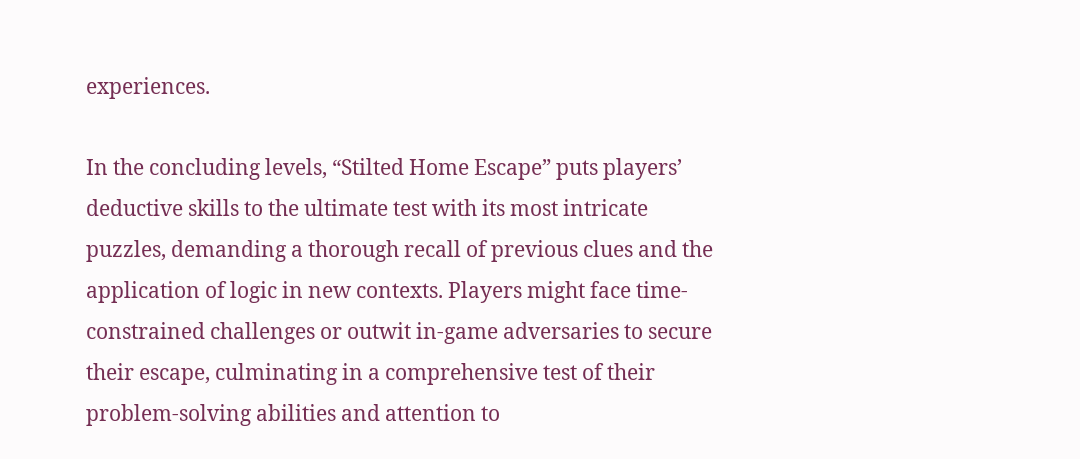experiences.

In the concluding levels, “Stilted Home Escape” puts players’ deductive skills to the ultimate test with its most intricate puzzles, demanding a thorough recall of previous clues and the application of logic in new contexts. Players might face time-constrained challenges or outwit in-game adversaries to secure their escape, culminating in a comprehensive test of their problem-solving abilities and attention to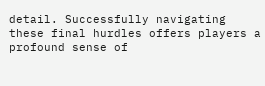detail. Successfully navigating these final hurdles offers players a profound sense of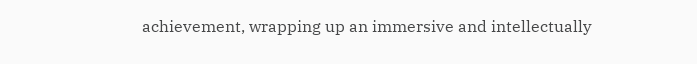achievement, wrapping up an immersive and intellectually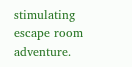stimulating escape room adventure.